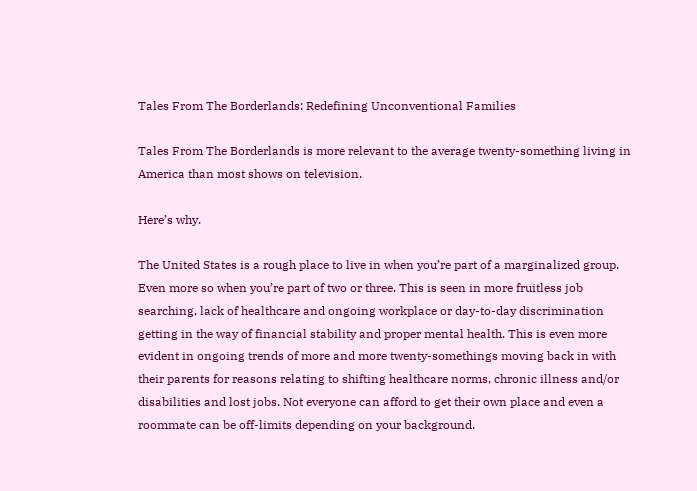Tales From The Borderlands: Redefining Unconventional Families

Tales From The Borderlands is more relevant to the average twenty-something living in America than most shows on television.

Here’s why.

The United States is a rough place to live in when you’re part of a marginalized group. Even more so when you’re part of two or three. This is seen in more fruitless job searching, lack of healthcare and ongoing workplace or day-to-day discrimination getting in the way of financial stability and proper mental health. This is even more evident in ongoing trends of more and more twenty-somethings moving back in with their parents for reasons relating to shifting healthcare norms, chronic illness and/or disabilities and lost jobs. Not everyone can afford to get their own place and even a roommate can be off-limits depending on your background.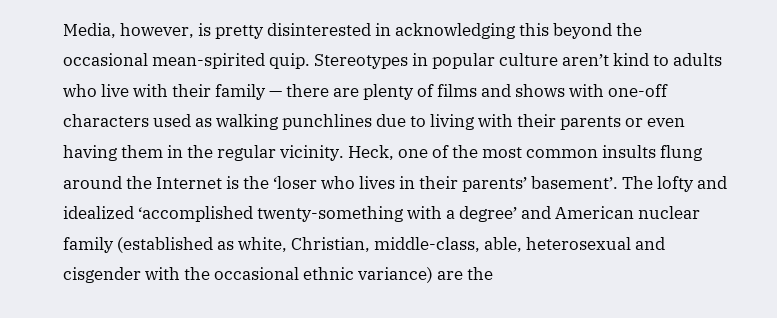Media, however, is pretty disinterested in acknowledging this beyond the occasional mean-spirited quip. Stereotypes in popular culture aren’t kind to adults who live with their family — there are plenty of films and shows with one-off characters used as walking punchlines due to living with their parents or even having them in the regular vicinity. Heck, one of the most common insults flung around the Internet is the ‘loser who lives in their parents’ basement’. The lofty and idealized ‘accomplished twenty-something with a degree’ and American nuclear family (established as white, Christian, middle-class, able, heterosexual and cisgender with the occasional ethnic variance) are the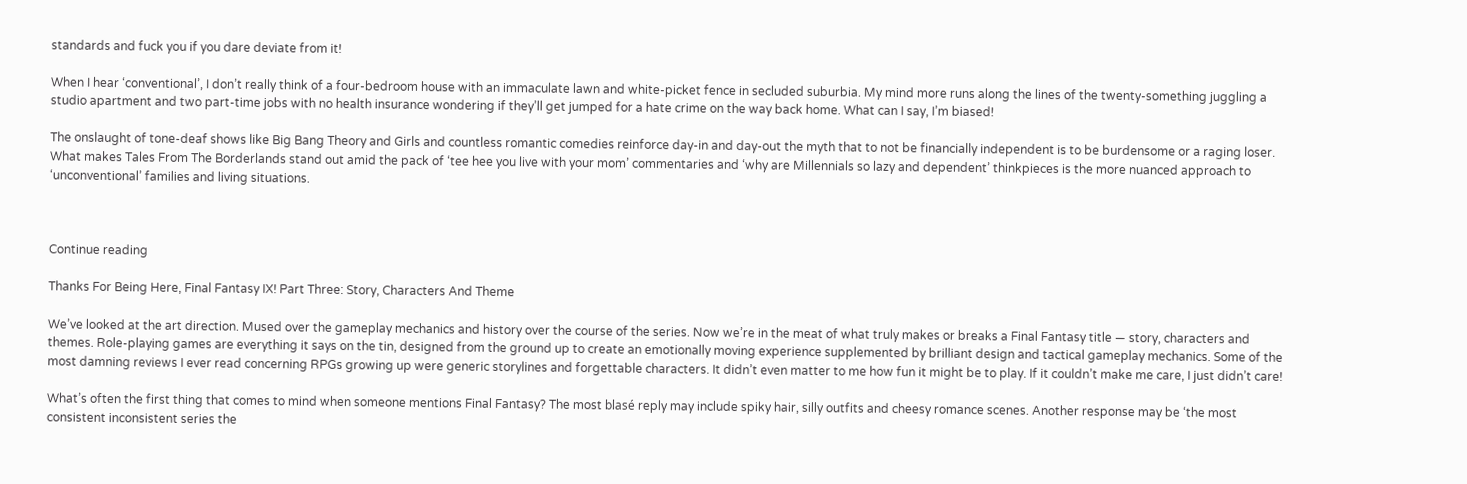standards and fuck you if you dare deviate from it!

When I hear ‘conventional’, I don’t really think of a four-bedroom house with an immaculate lawn and white-picket fence in secluded suburbia. My mind more runs along the lines of the twenty-something juggling a studio apartment and two part-time jobs with no health insurance wondering if they’ll get jumped for a hate crime on the way back home. What can I say, I’m biased!

The onslaught of tone-deaf shows like Big Bang Theory and Girls and countless romantic comedies reinforce day-in and day-out the myth that to not be financially independent is to be burdensome or a raging loser. What makes Tales From The Borderlands stand out amid the pack of ‘tee hee you live with your mom’ commentaries and ‘why are Millennials so lazy and dependent’ thinkpieces is the more nuanced approach to ‘unconventional’ families and living situations.



Continue reading

Thanks For Being Here, Final Fantasy IX! Part Three: Story, Characters And Theme

We’ve looked at the art direction. Mused over the gameplay mechanics and history over the course of the series. Now we’re in the meat of what truly makes or breaks a Final Fantasy title — story, characters and themes. Role-playing games are everything it says on the tin, designed from the ground up to create an emotionally moving experience supplemented by brilliant design and tactical gameplay mechanics. Some of the most damning reviews I ever read concerning RPGs growing up were generic storylines and forgettable characters. It didn’t even matter to me how fun it might be to play. If it couldn’t make me care, I just didn’t care!

What’s often the first thing that comes to mind when someone mentions Final Fantasy? The most blasé reply may include spiky hair, silly outfits and cheesy romance scenes. Another response may be ‘the most consistent inconsistent series the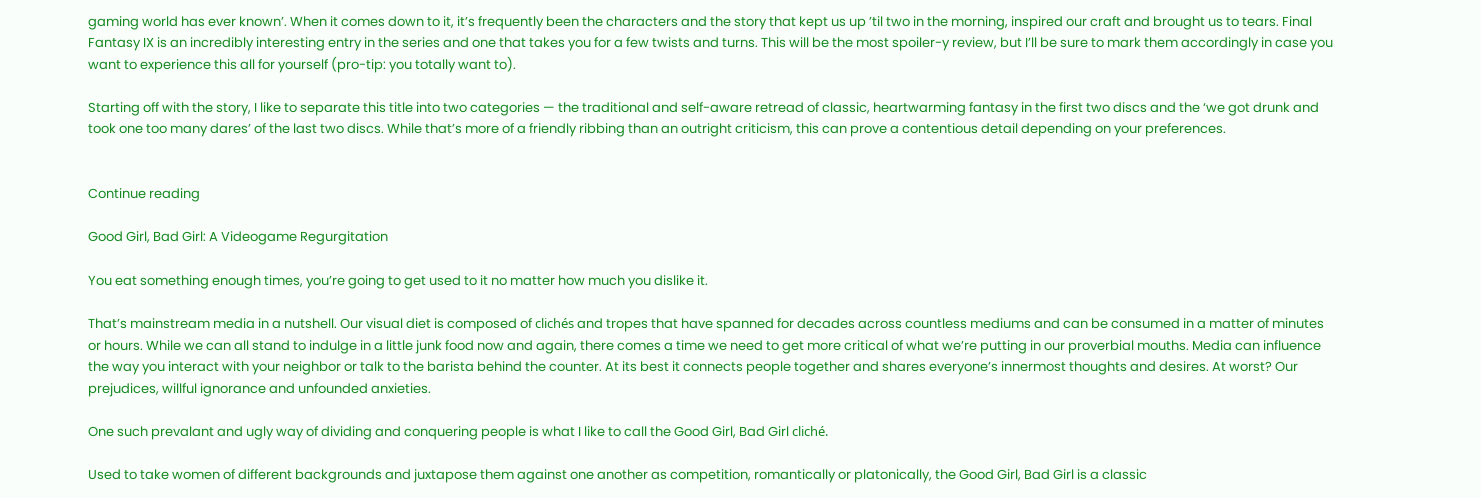gaming world has ever known’. When it comes down to it, it’s frequently been the characters and the story that kept us up ’til two in the morning, inspired our craft and brought us to tears. Final Fantasy IX is an incredibly interesting entry in the series and one that takes you for a few twists and turns. This will be the most spoiler-y review, but I’ll be sure to mark them accordingly in case you want to experience this all for yourself (pro-tip: you totally want to).

Starting off with the story, I like to separate this title into two categories — the traditional and self-aware retread of classic, heartwarming fantasy in the first two discs and the ‘we got drunk and took one too many dares’ of the last two discs. While that’s more of a friendly ribbing than an outright criticism, this can prove a contentious detail depending on your preferences.


Continue reading

Good Girl, Bad Girl: A Videogame Regurgitation

You eat something enough times, you’re going to get used to it no matter how much you dislike it.

That’s mainstream media in a nutshell. Our visual diet is composed of clichés and tropes that have spanned for decades across countless mediums and can be consumed in a matter of minutes or hours. While we can all stand to indulge in a little junk food now and again, there comes a time we need to get more critical of what we’re putting in our proverbial mouths. Media can influence the way you interact with your neighbor or talk to the barista behind the counter. At its best it connects people together and shares everyone’s innermost thoughts and desires. At worst? Our prejudices, willful ignorance and unfounded anxieties.

One such prevalant and ugly way of dividing and conquering people is what I like to call the Good Girl, Bad Girl cliché.

Used to take women of different backgrounds and juxtapose them against one another as competition, romantically or platonically, the Good Girl, Bad Girl is a classic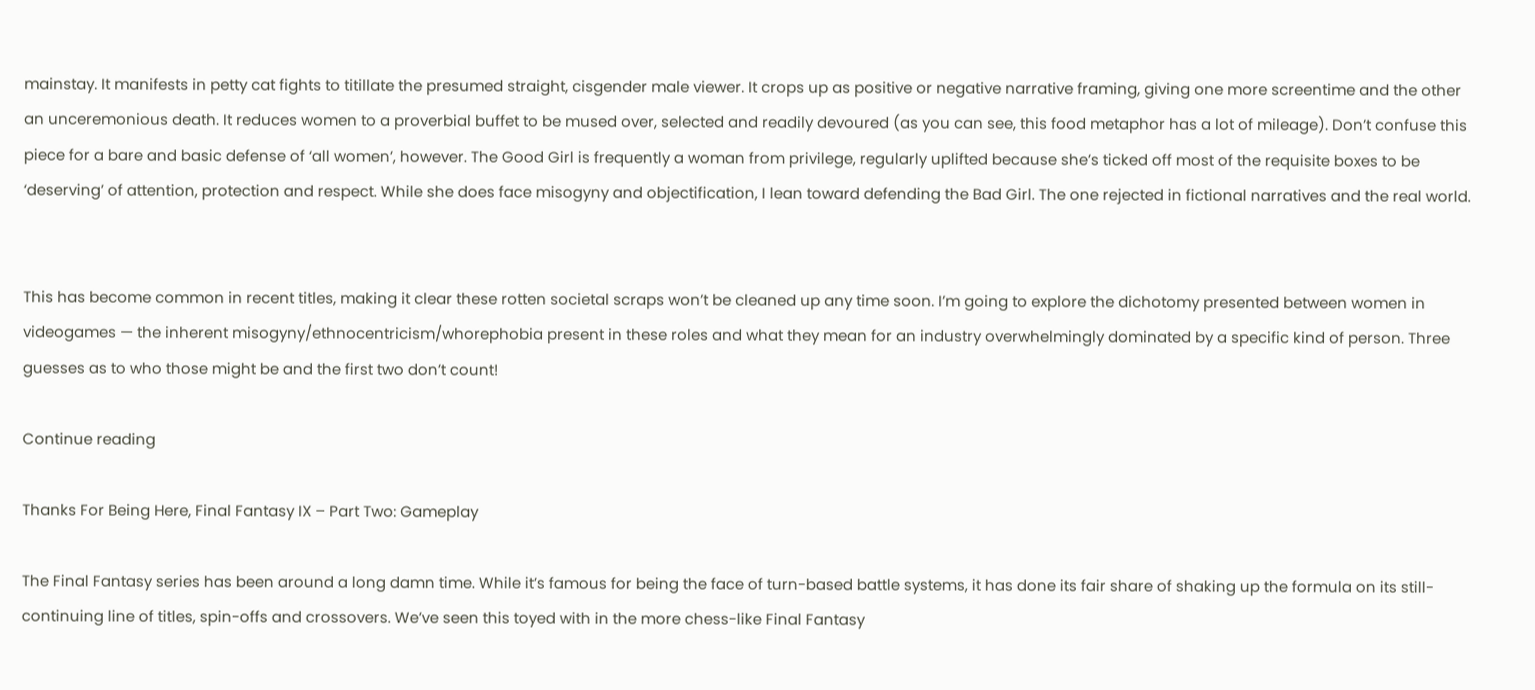mainstay. It manifests in petty cat fights to titillate the presumed straight, cisgender male viewer. It crops up as positive or negative narrative framing, giving one more screentime and the other an unceremonious death. It reduces women to a proverbial buffet to be mused over, selected and readily devoured (as you can see, this food metaphor has a lot of mileage). Don’t confuse this piece for a bare and basic defense of ‘all women’, however. The Good Girl is frequently a woman from privilege, regularly uplifted because she’s ticked off most of the requisite boxes to be ‘deserving’ of attention, protection and respect. While she does face misogyny and objectification, I lean toward defending the Bad Girl. The one rejected in fictional narratives and the real world.


This has become common in recent titles, making it clear these rotten societal scraps won’t be cleaned up any time soon. I’m going to explore the dichotomy presented between women in videogames — the inherent misogyny/ethnocentricism/whorephobia present in these roles and what they mean for an industry overwhelmingly dominated by a specific kind of person. Three guesses as to who those might be and the first two don’t count!

Continue reading

Thanks For Being Here, Final Fantasy IX – Part Two: Gameplay

The Final Fantasy series has been around a long damn time. While it’s famous for being the face of turn-based battle systems, it has done its fair share of shaking up the formula on its still-continuing line of titles, spin-offs and crossovers. We’ve seen this toyed with in the more chess-like Final Fantasy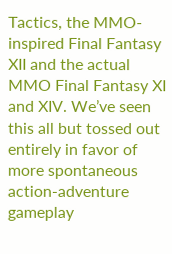Tactics, the MMO-inspired Final Fantasy XII and the actual MMO Final Fantasy XI and XIV. We’ve seen this all but tossed out entirely in favor of more spontaneous action-adventure gameplay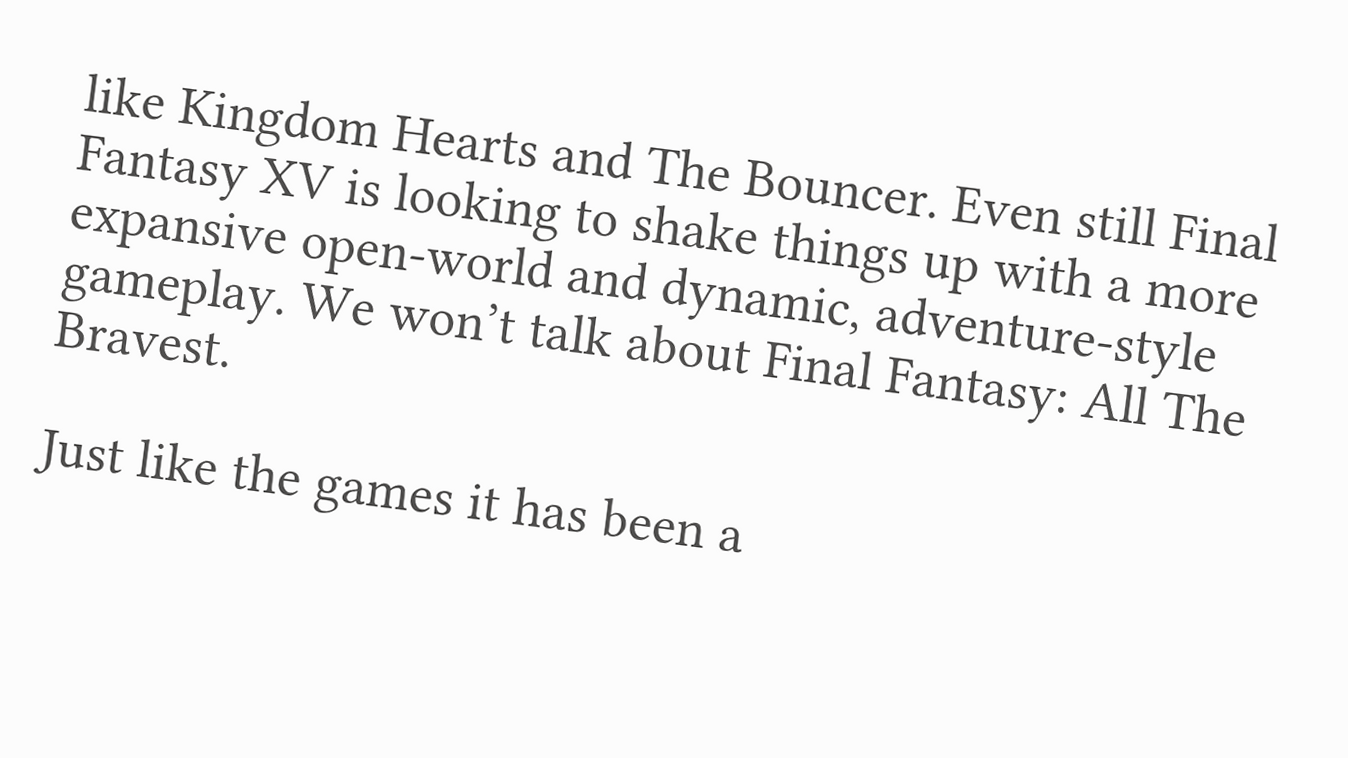like Kingdom Hearts and The Bouncer. Even still Final Fantasy XV is looking to shake things up with a more expansive open-world and dynamic, adventure-style gameplay. We won’t talk about Final Fantasy: All The Bravest.

Just like the games it has been a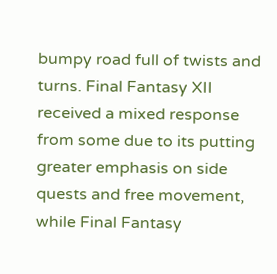bumpy road full of twists and turns. Final Fantasy XII received a mixed response from some due to its putting greater emphasis on side quests and free movement, while Final Fantasy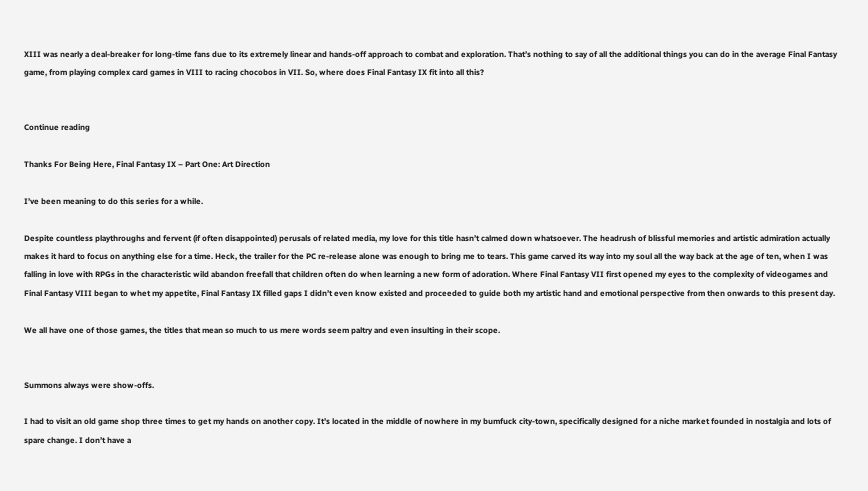XIII was nearly a deal-breaker for long-time fans due to its extremely linear and hands-off approach to combat and exploration. That’s nothing to say of all the additional things you can do in the average Final Fantasy game, from playing complex card games in VIII to racing chocobos in VII. So, where does Final Fantasy IX fit into all this?


Continue reading

Thanks For Being Here, Final Fantasy IX – Part One: Art Direction

I’ve been meaning to do this series for a while.

Despite countless playthroughs and fervent (if often disappointed) perusals of related media, my love for this title hasn’t calmed down whatsoever. The headrush of blissful memories and artistic admiration actually makes it hard to focus on anything else for a time. Heck, the trailer for the PC re-release alone was enough to bring me to tears. This game carved its way into my soul all the way back at the age of ten, when I was falling in love with RPGs in the characteristic wild abandon freefall that children often do when learning a new form of adoration. Where Final Fantasy VII first opened my eyes to the complexity of videogames and Final Fantasy VIII began to whet my appetite, Final Fantasy IX filled gaps I didn’t even know existed and proceeded to guide both my artistic hand and emotional perspective from then onwards to this present day.

We all have one of those games, the titles that mean so much to us mere words seem paltry and even insulting in their scope.


Summons always were show-offs.

I had to visit an old game shop three times to get my hands on another copy. It’s located in the middle of nowhere in my bumfuck city-town, specifically designed for a niche market founded in nostalgia and lots of spare change. I don’t have a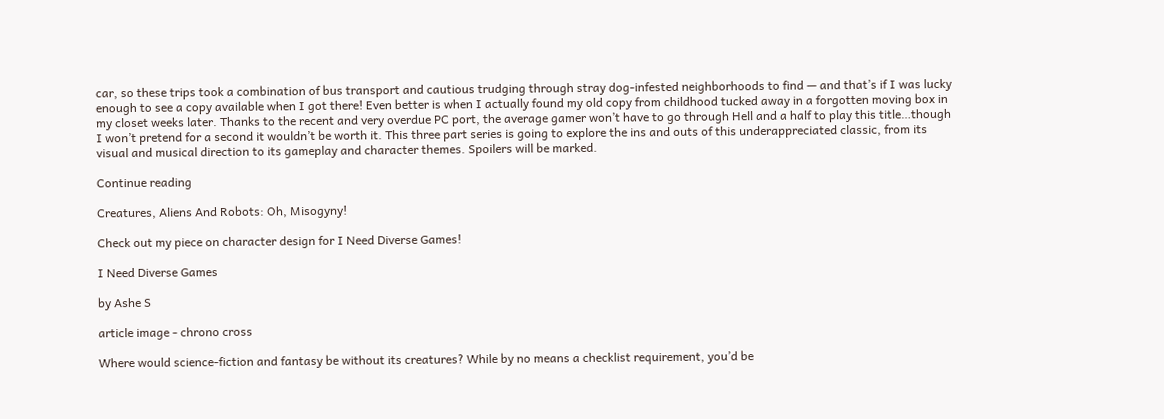car, so these trips took a combination of bus transport and cautious trudging through stray dog-infested neighborhoods to find — and that’s if I was lucky enough to see a copy available when I got there! Even better is when I actually found my old copy from childhood tucked away in a forgotten moving box in my closet weeks later. Thanks to the recent and very overdue PC port, the average gamer won’t have to go through Hell and a half to play this title…though I won’t pretend for a second it wouldn’t be worth it. This three part series is going to explore the ins and outs of this underappreciated classic, from its visual and musical direction to its gameplay and character themes. Spoilers will be marked.

Continue reading

Creatures, Aliens And Robots: Oh, Misogyny!

Check out my piece on character design for I Need Diverse Games!

I Need Diverse Games

by Ashe S

article image - chrono cross

Where would science-fiction and fantasy be without its creatures? While by no means a checklist requirement, you’d be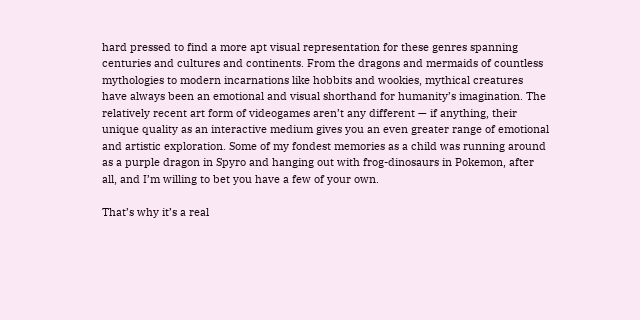hard pressed to find a more apt visual representation for these genres spanning centuries and cultures and continents. From the dragons and mermaids of countless mythologies to modern incarnations like hobbits and wookies, mythical creatures have always been an emotional and visual shorthand for humanity’s imagination. The relatively recent art form of videogames aren’t any different — if anything, their unique quality as an interactive medium gives you an even greater range of emotional and artistic exploration. Some of my fondest memories as a child was running around as a purple dragon in Spyro and hanging out with frog-dinosaurs in Pokemon, after all, and I’m willing to bet you have a few of your own.

That’s why it’s a real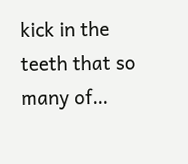kick in the teeth that so many of…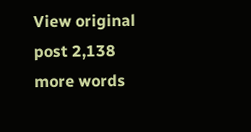View original post 2,138 more words